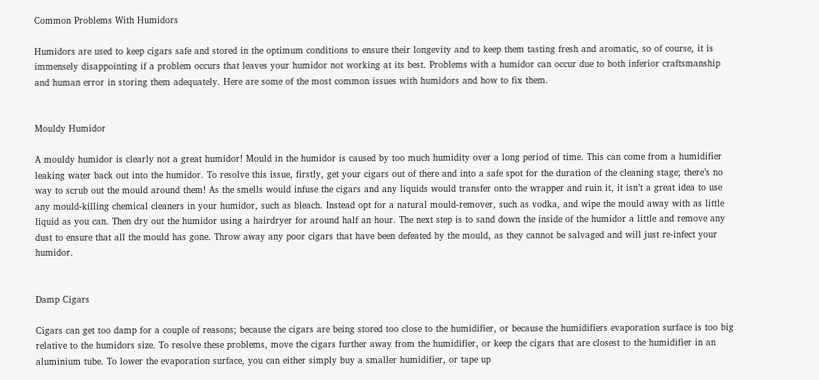Common Problems With Humidors

Humidors are used to keep cigars safe and stored in the optimum conditions to ensure their longevity and to keep them tasting fresh and aromatic, so of course, it is immensely disappointing if a problem occurs that leaves your humidor not working at its best. Problems with a humidor can occur due to both inferior craftsmanship and human error in storing them adequately. Here are some of the most common issues with humidors and how to fix them.


Mouldy Humidor

A mouldy humidor is clearly not a great humidor! Mould in the humidor is caused by too much humidity over a long period of time. This can come from a humidifier leaking water back out into the humidor. To resolve this issue, firstly, get your cigars out of there and into a safe spot for the duration of the cleaning stage; there’s no way to scrub out the mould around them! As the smells would infuse the cigars and any liquids would transfer onto the wrapper and ruin it, it isn’t a great idea to use any mould-killing chemical cleaners in your humidor, such as bleach. Instead opt for a natural mould-remover, such as vodka, and wipe the mould away with as little liquid as you can. Then dry out the humidor using a hairdryer for around half an hour. The next step is to sand down the inside of the humidor a little and remove any dust to ensure that all the mould has gone. Throw away any poor cigars that have been defeated by the mould, as they cannot be salvaged and will just re-infect your humidor.


Damp Cigars

Cigars can get too damp for a couple of reasons; because the cigars are being stored too close to the humidifier, or because the humidifiers evaporation surface is too big relative to the humidors size. To resolve these problems, move the cigars further away from the humidifier, or keep the cigars that are closest to the humidifier in an aluminium tube. To lower the evaporation surface, you can either simply buy a smaller humidifier, or tape up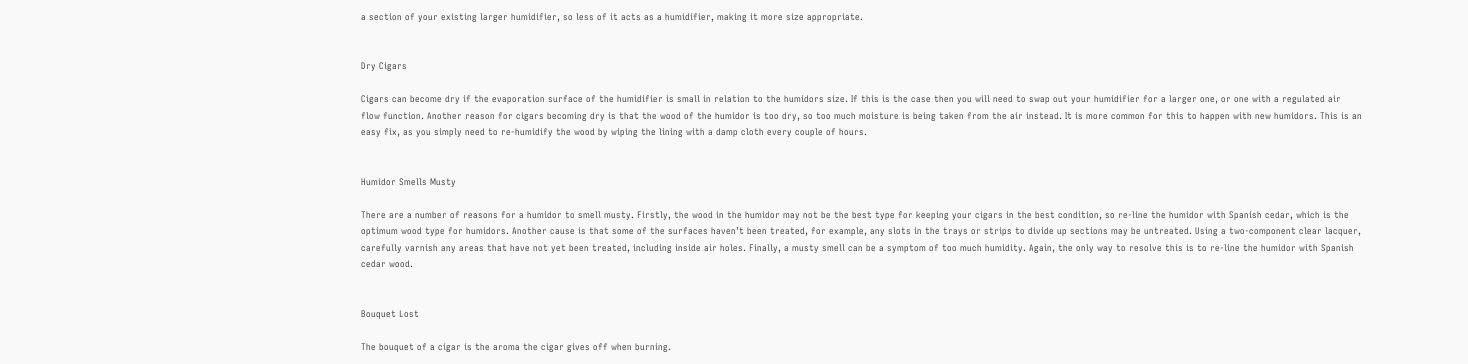a section of your existing larger humidifier, so less of it acts as a humidifier, making it more size appropriate.


Dry Cigars

Cigars can become dry if the evaporation surface of the humidifier is small in relation to the humidors size. If this is the case then you will need to swap out your humidifier for a larger one, or one with a regulated air flow function. Another reason for cigars becoming dry is that the wood of the humidor is too dry, so too much moisture is being taken from the air instead. It is more common for this to happen with new humidors. This is an easy fix, as you simply need to re-humidify the wood by wiping the lining with a damp cloth every couple of hours.


Humidor Smells Musty

There are a number of reasons for a humidor to smell musty. Firstly, the wood in the humidor may not be the best type for keeping your cigars in the best condition, so re-line the humidor with Spanish cedar, which is the optimum wood type for humidors. Another cause is that some of the surfaces haven’t been treated, for example, any slots in the trays or strips to divide up sections may be untreated. Using a two-component clear lacquer, carefully varnish any areas that have not yet been treated, including inside air holes. Finally, a musty smell can be a symptom of too much humidity. Again, the only way to resolve this is to re-line the humidor with Spanish cedar wood.


Bouquet Lost

The bouquet of a cigar is the aroma the cigar gives off when burning.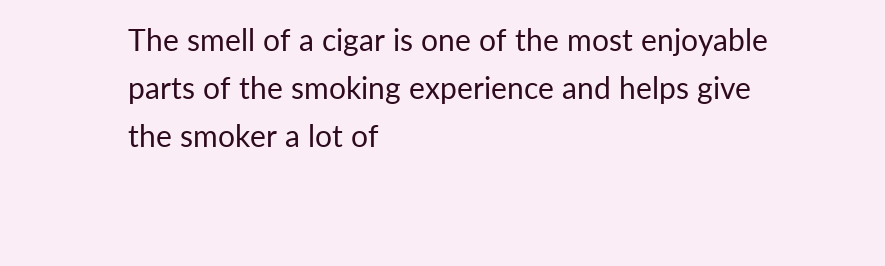The smell of a cigar is one of the most enjoyable parts of the smoking experience and helps give the smoker a lot of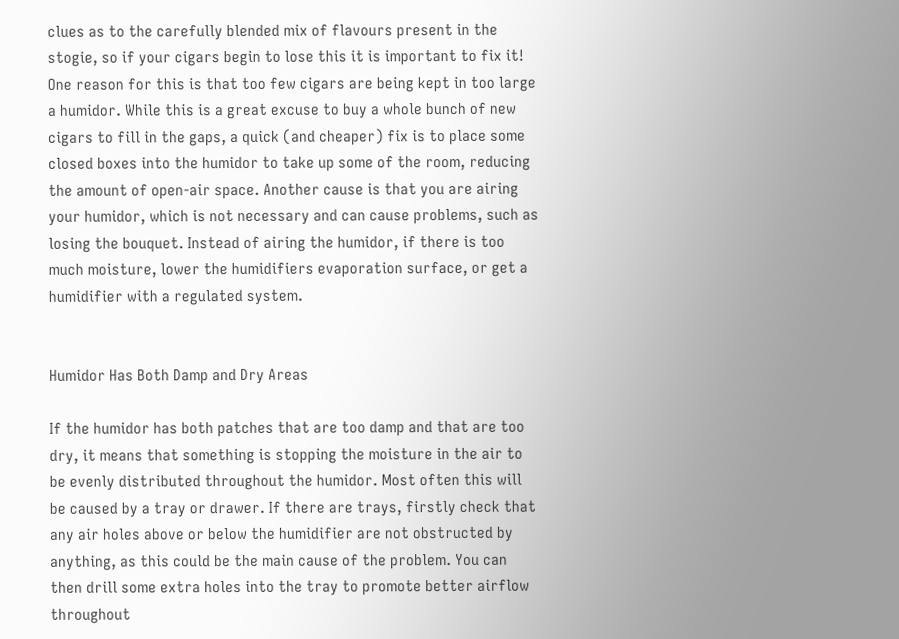clues as to the carefully blended mix of flavours present in the stogie, so if your cigars begin to lose this it is important to fix it! One reason for this is that too few cigars are being kept in too large a humidor. While this is a great excuse to buy a whole bunch of new cigars to fill in the gaps, a quick (and cheaper) fix is to place some closed boxes into the humidor to take up some of the room, reducing the amount of open-air space. Another cause is that you are airing your humidor, which is not necessary and can cause problems, such as losing the bouquet. Instead of airing the humidor, if there is too much moisture, lower the humidifiers evaporation surface, or get a humidifier with a regulated system.


Humidor Has Both Damp and Dry Areas

If the humidor has both patches that are too damp and that are too dry, it means that something is stopping the moisture in the air to be evenly distributed throughout the humidor. Most often this will be caused by a tray or drawer. If there are trays, firstly check that any air holes above or below the humidifier are not obstructed by anything, as this could be the main cause of the problem. You can then drill some extra holes into the tray to promote better airflow throughout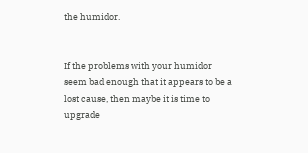the humidor.


If the problems with your humidor seem bad enough that it appears to be a lost cause, then maybe it is time to upgrade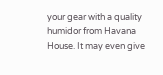your gear with a quality humidor from Havana House. It may even give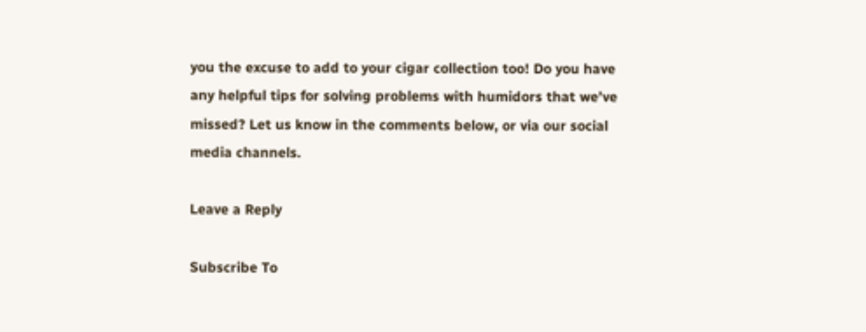you the excuse to add to your cigar collection too! Do you have any helpful tips for solving problems with humidors that we’ve missed? Let us know in the comments below, or via our social media channels.

Leave a Reply

Subscribe To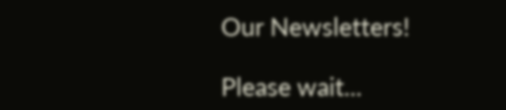Our Newsletters!

Please wait...